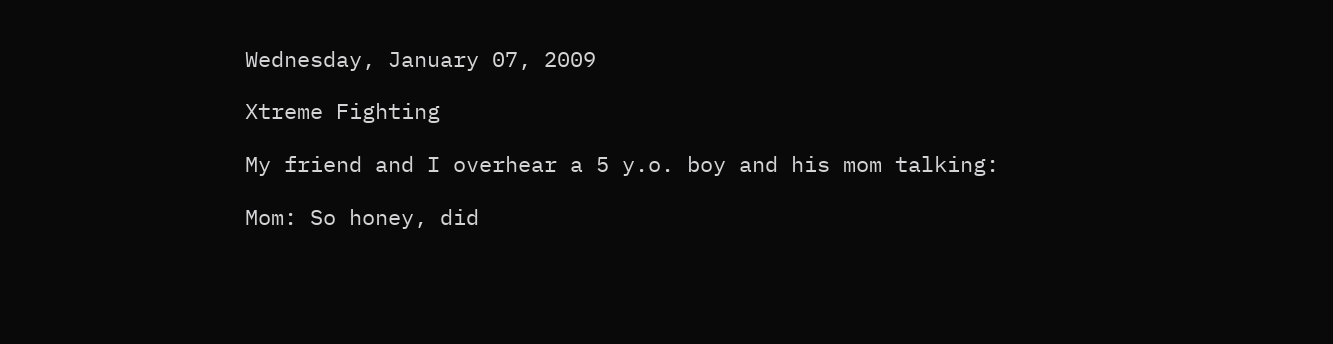Wednesday, January 07, 2009

Xtreme Fighting

My friend and I overhear a 5 y.o. boy and his mom talking:

Mom: So honey, did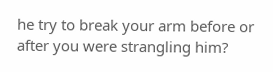he try to break your arm before or after you were strangling him?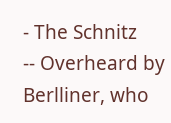- The Schnitz
-- Overheard by Berlliner, who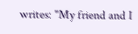writes: "My friend and I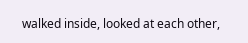walked inside, looked at each other,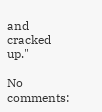and cracked up."

No comments: